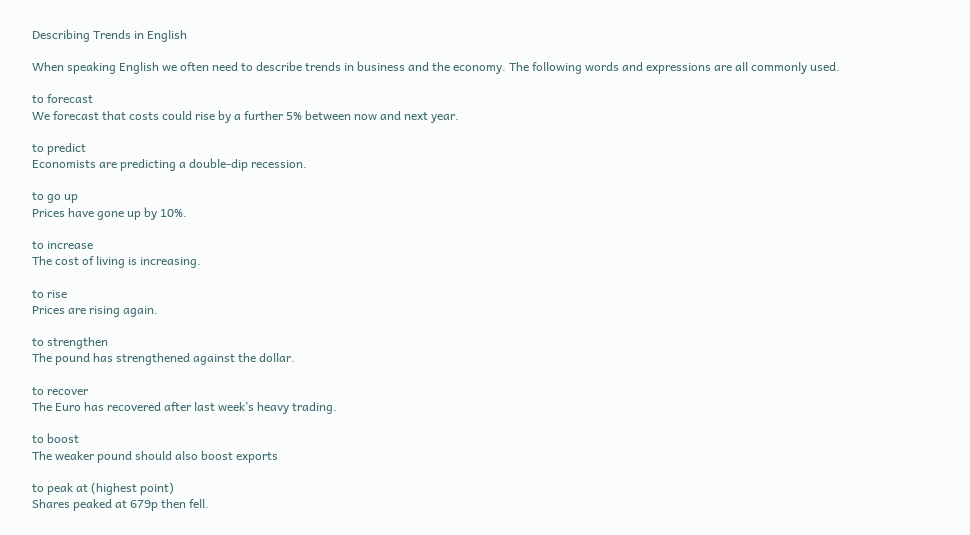Describing Trends in English

When speaking English we often need to describe trends in business and the economy. The following words and expressions are all commonly used.

to forecast
We forecast that costs could rise by a further 5% between now and next year.

to predict
Economists are predicting a double-dip recession.

to go up
Prices have gone up by 10%.

to increase
The cost of living is increasing.

to rise
Prices are rising again.

to strengthen
The pound has strengthened against the dollar.

to recover
The Euro has recovered after last week’s heavy trading.

to boost
The weaker pound should also boost exports

to peak at (highest point)
Shares peaked at 679p then fell.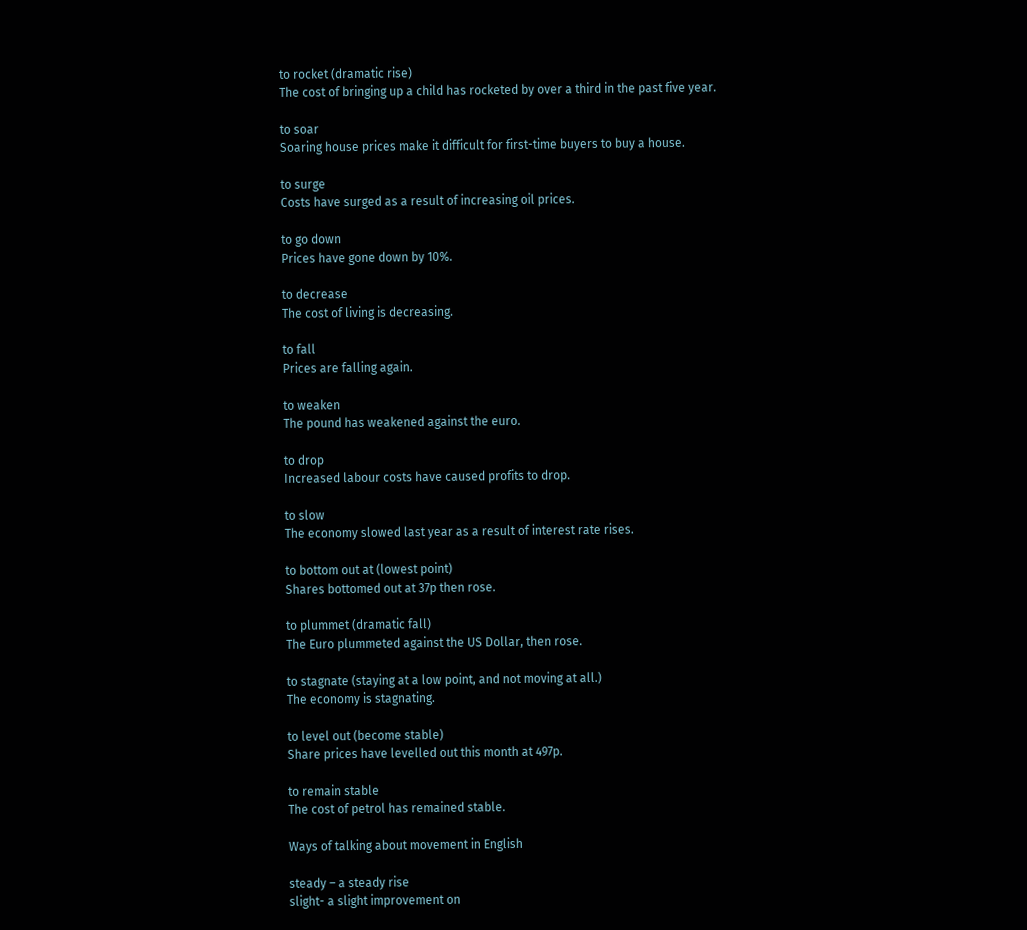to rocket (dramatic rise)
The cost of bringing up a child has rocketed by over a third in the past five year.

to soar
Soaring house prices make it difficult for first-time buyers to buy a house.

to surge
Costs have surged as a result of increasing oil prices.

to go down
Prices have gone down by 10%.

to decrease
The cost of living is decreasing.

to fall
Prices are falling again.

to weaken
The pound has weakened against the euro.

to drop
Increased labour costs have caused profits to drop.

to slow
The economy slowed last year as a result of interest rate rises.

to bottom out at (lowest point)
Shares bottomed out at 37p then rose.

to plummet (dramatic fall)
The Euro plummeted against the US Dollar, then rose.

to stagnate (staying at a low point, and not moving at all.)
The economy is stagnating.

to level out (become stable)
Share prices have levelled out this month at 497p.

to remain stable
The cost of petrol has remained stable.

Ways of talking about movement in English

steady – a steady rise
slight- a slight improvement on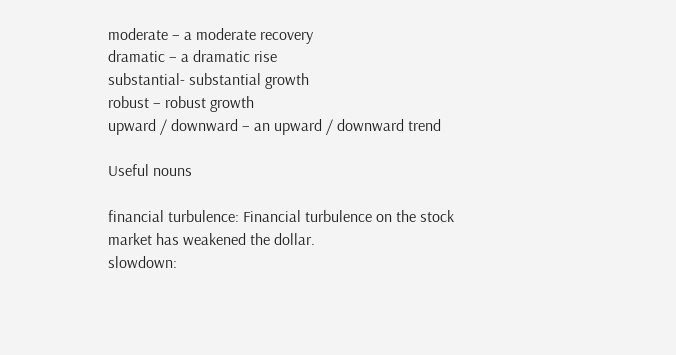moderate – a moderate recovery
dramatic – a dramatic rise
substantial- substantial growth
robust – robust growth
upward / downward – an upward / downward trend

Useful nouns

financial turbulence: Financial turbulence on the stock market has weakened the dollar.
slowdown: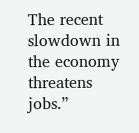The recent slowdown in the economy threatens jobs.”